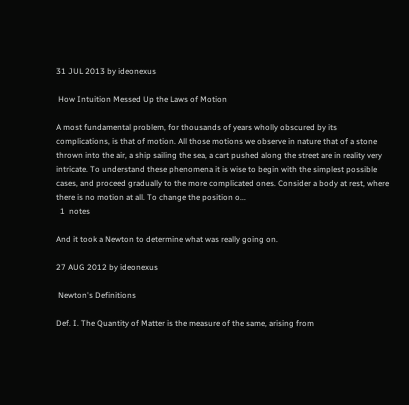31 JUL 2013 by ideonexus

 How Intuition Messed Up the Laws of Motion

A most fundamental problem, for thousands of years wholly obscured by its complications, is that of motion. All those motions we observe in nature that of a stone thrown into the air, a ship sailing the sea, a cart pushed along the street are in reality very intricate. To understand these phenomena it is wise to begin with the simplest possible cases, and proceed gradually to the more complicated ones. Consider a body at rest, where there is no motion at all. To change the position o...
  1  notes

And it took a Newton to determine what was really going on.

27 AUG 2012 by ideonexus

 Newton's Definitions

Def. I. The Quantity of Matter is the measure of the same, arising from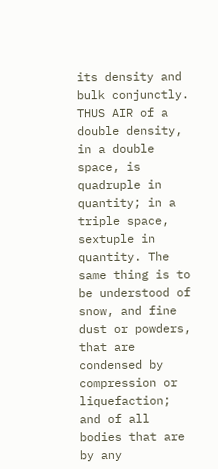its density and bulk conjunctly. THUS AIR of a double density, in a double space, is quadruple in quantity; in a triple space, sextuple in quantity. The same thing is to be understood of snow, and fine dust or powders, that are condensed by compression or liquefaction; and of all bodies that are by any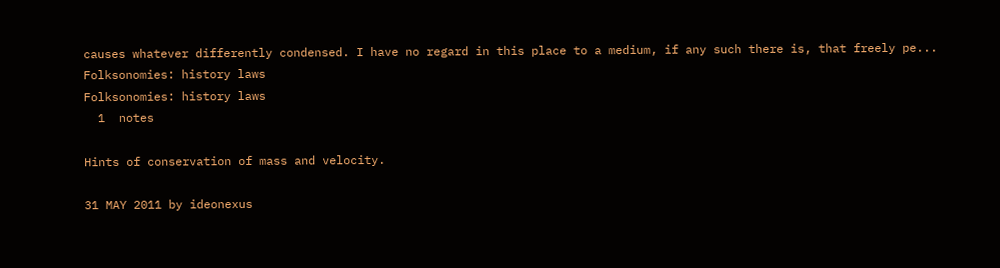causes whatever differently condensed. I have no regard in this place to a medium, if any such there is, that freely pe...
Folksonomies: history laws
Folksonomies: history laws
  1  notes

Hints of conservation of mass and velocity.

31 MAY 2011 by ideonexus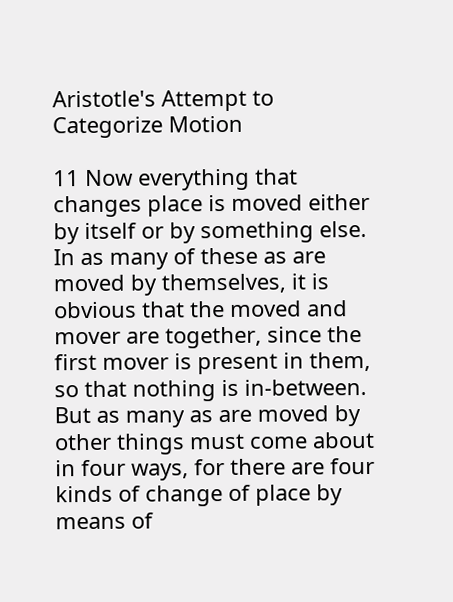Aristotle's Attempt to Categorize Motion

11 Now everything that changes place is moved either by itself or by something else. In as many of these as are moved by themselves, it is obvious that the moved and mover are together, since the first mover is present in them, so that nothing is in-between. But as many as are moved by other things must come about in four ways, for there are four kinds of change of place by means of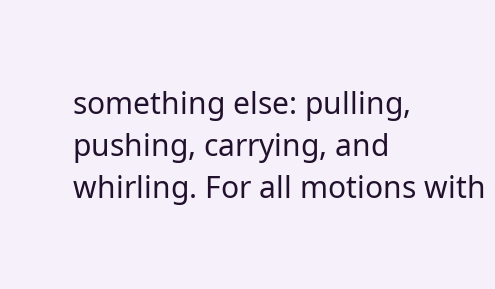something else: pulling, pushing, carrying, and whirling. For all motions with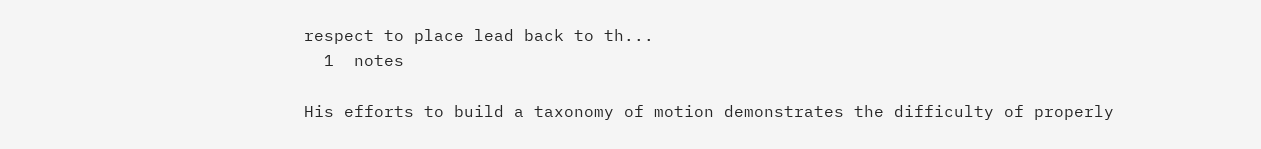respect to place lead back to th...
  1  notes

His efforts to build a taxonomy of motion demonstrates the difficulty of properly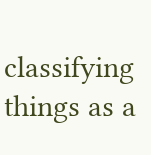classifying things as a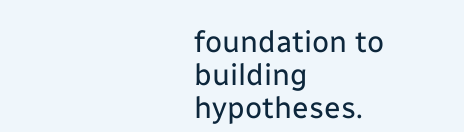foundation to building hypotheses.